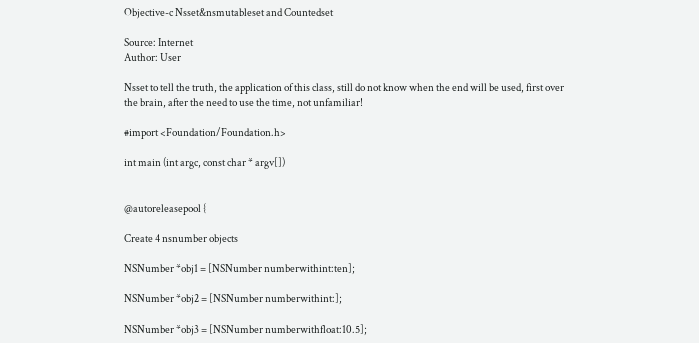Objective-c Nsset&nsmutableset and Countedset

Source: Internet
Author: User

Nsset to tell the truth, the application of this class, still do not know when the end will be used, first over the brain, after the need to use the time, not unfamiliar!

#import <Foundation/Foundation.h>

int main (int argc, const char * argv[])


@autoreleasepool {

Create 4 nsnumber objects

NSNumber *obj1 = [NSNumber numberwithint:ten];

NSNumber *obj2 = [NSNumber numberwithint:];

NSNumber *obj3 = [NSNumber numberwithfloat:10.5];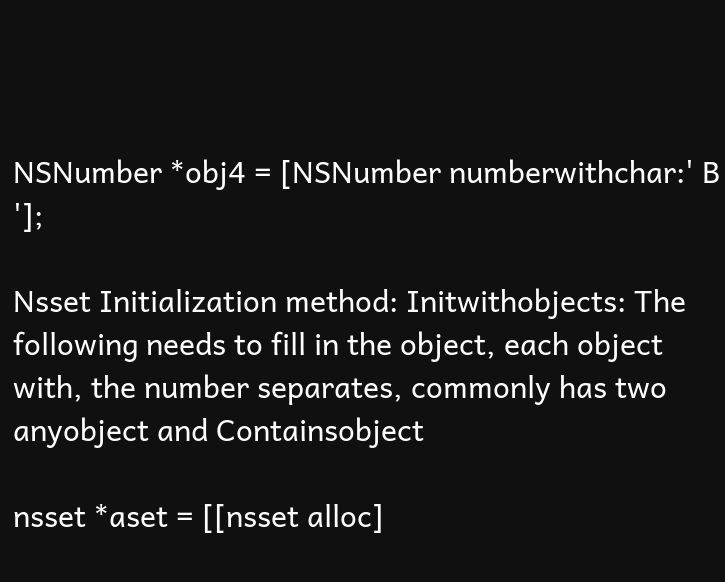NSNumber *obj4 = [NSNumber numberwithchar:' B '];

Nsset Initialization method: Initwithobjects: The following needs to fill in the object, each object with, the number separates, commonly has two anyobject and Containsobject

nsset *aset = [[nsset alloc]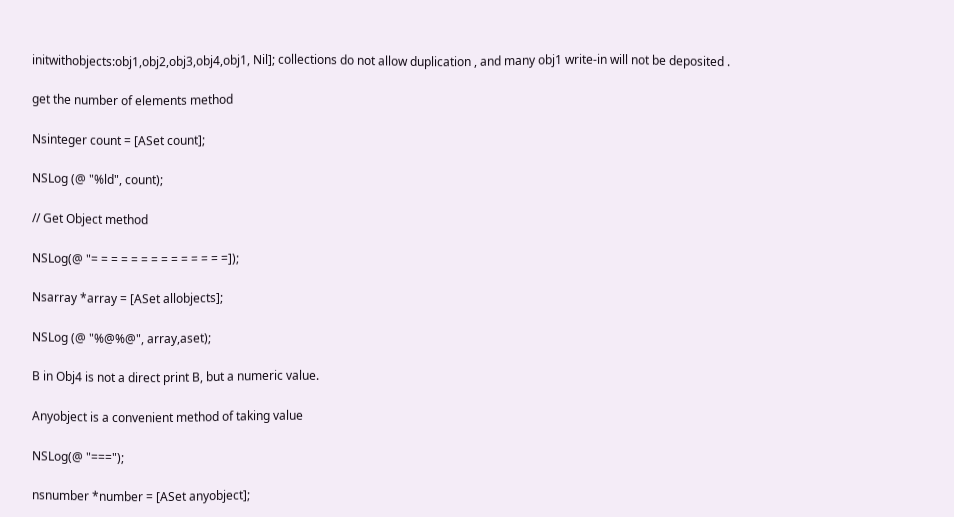initwithobjects:obj1,obj2,obj3,obj4,obj1, Nil]; collections do not allow duplication , and many obj1 write-in will not be deposited .

get the number of elements method

Nsinteger count = [ASet count];

NSLog (@ "%ld", count);

// Get Object method

NSLog(@ "= = = = = = = = = = = = = =]);

Nsarray *array = [ASet allobjects];

NSLog (@ "%@%@", array,aset);

B in Obj4 is not a direct print B, but a numeric value.

Anyobject is a convenient method of taking value

NSLog(@ "===");

nsnumber *number = [ASet anyobject];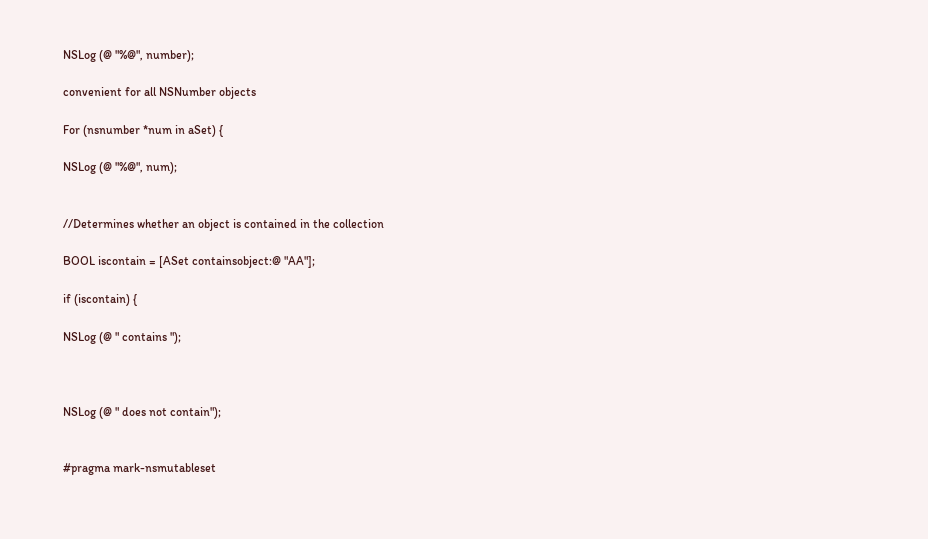NSLog (@ "%@", number);

convenient for all NSNumber objects

For (nsnumber *num in aSet) {

NSLog (@ "%@", num);


//Determines whether an object is contained in the collection

BOOL iscontain = [ASet containsobject:@ "AA"];

if (iscontain) {

NSLog (@ " contains ");



NSLog (@ " does not contain");


#pragma mark-nsmutableset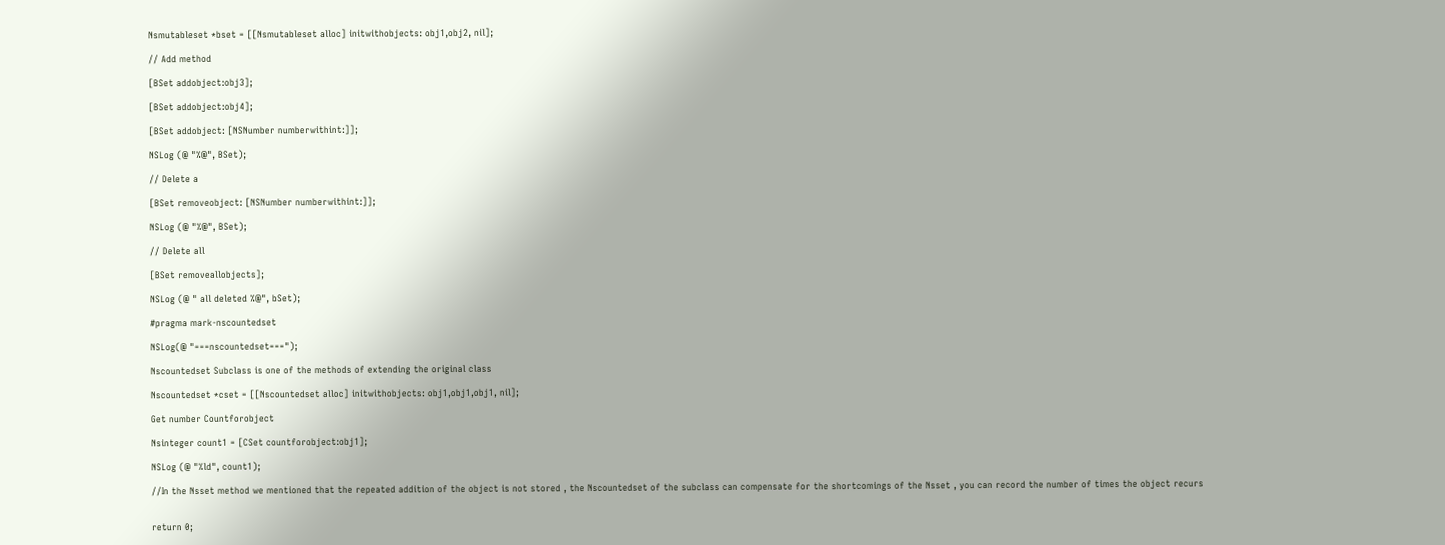Nsmutableset *bset = [[Nsmutableset alloc] initwithobjects: obj1,obj2, nil];

// Add method

[BSet addobject:obj3];

[BSet addobject:obj4];

[BSet addobject: [NSNumber numberwithint:]];

NSLog (@ "%@", BSet);

// Delete a

[BSet removeobject: [NSNumber numberwithint:]];

NSLog (@ "%@", BSet);

// Delete all

[BSet removeallobjects];

NSLog (@ " all deleted %@", bSet);

#pragma mark-nscountedset

NSLog(@ "===nscountedset===");

Nscountedset Subclass is one of the methods of extending the original class

Nscountedset *cset = [[Nscountedset alloc] initwithobjects: obj1,obj1,obj1, nil];

Get number Countforobject

Nsinteger count1 = [CSet countforobject:obj1];

NSLog (@ "%ld", count1);

//In the Nsset method we mentioned that the repeated addition of the object is not stored , the Nscountedset of the subclass can compensate for the shortcomings of the Nsset , you can record the number of times the object recurs


return 0;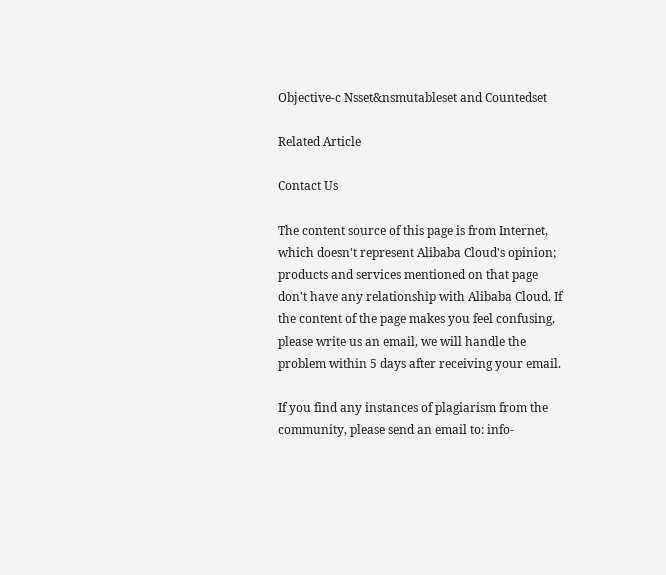Objective-c Nsset&nsmutableset and Countedset

Related Article

Contact Us

The content source of this page is from Internet, which doesn't represent Alibaba Cloud's opinion; products and services mentioned on that page don't have any relationship with Alibaba Cloud. If the content of the page makes you feel confusing, please write us an email, we will handle the problem within 5 days after receiving your email.

If you find any instances of plagiarism from the community, please send an email to: info-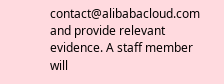contact@alibabacloud.com and provide relevant evidence. A staff member will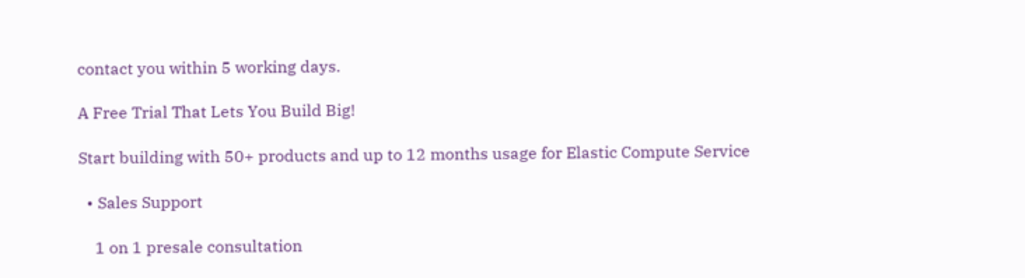contact you within 5 working days.

A Free Trial That Lets You Build Big!

Start building with 50+ products and up to 12 months usage for Elastic Compute Service

  • Sales Support

    1 on 1 presale consultation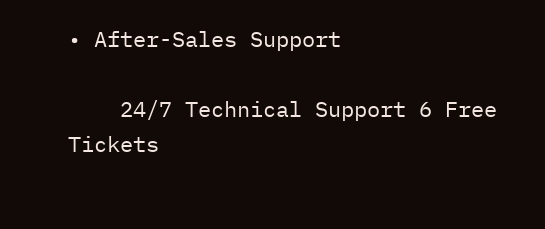• After-Sales Support

    24/7 Technical Support 6 Free Tickets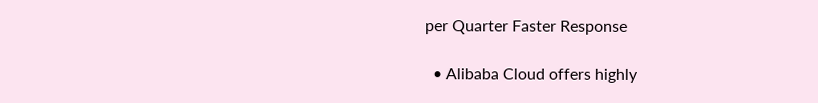per Quarter Faster Response

  • Alibaba Cloud offers highly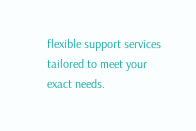flexible support services tailored to meet your exact needs.